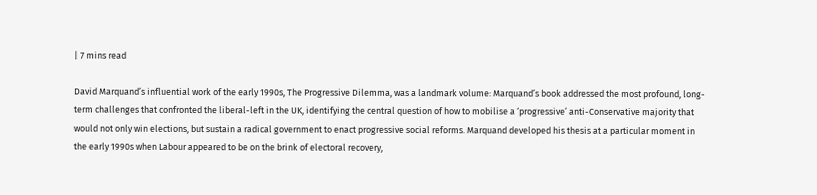| 7 mins read

David Marquand’s influential work of the early 1990s, The Progressive Dilemma, was a landmark volume: Marquand’s book addressed the most profound, long-term challenges that confronted the liberal-left in the UK, identifying the central question of how to mobilise a ‘progressive’ anti-Conservative majority that would not only win elections, but sustain a radical government to enact progressive social reforms. Marquand developed his thesis at a particular moment in the early 1990s when Labour appeared to be on the brink of electoral recovery,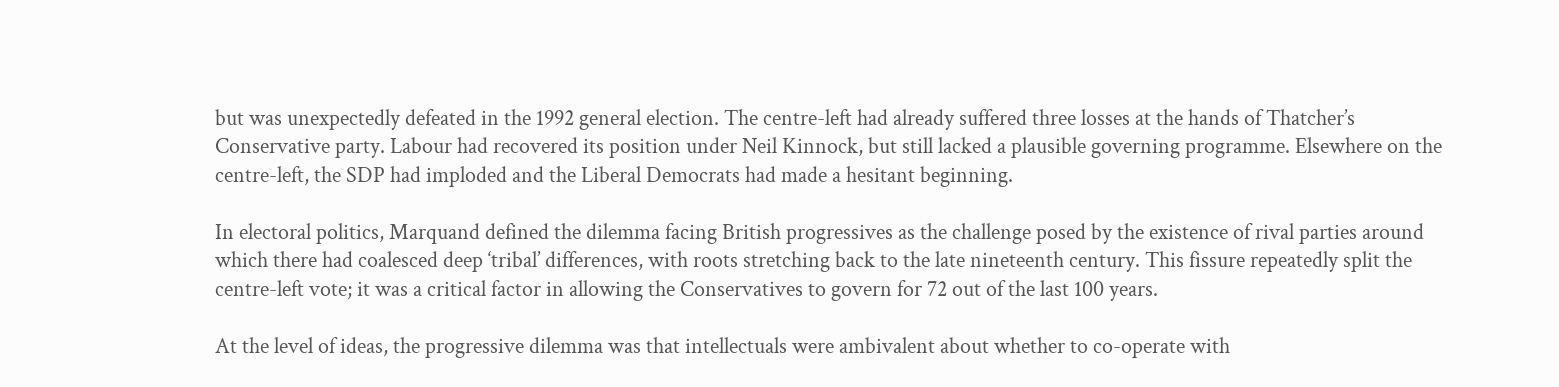but was unexpectedly defeated in the 1992 general election. The centre-left had already suffered three losses at the hands of Thatcher’s Conservative party. Labour had recovered its position under Neil Kinnock, but still lacked a plausible governing programme. Elsewhere on the centre-left, the SDP had imploded and the Liberal Democrats had made a hesitant beginning.

In electoral politics, Marquand defined the dilemma facing British progressives as the challenge posed by the existence of rival parties around which there had coalesced deep ‘tribal’ differences, with roots stretching back to the late nineteenth century. This fissure repeatedly split the centre-left vote; it was a critical factor in allowing the Conservatives to govern for 72 out of the last 100 years.

At the level of ideas, the progressive dilemma was that intellectuals were ambivalent about whether to co-operate with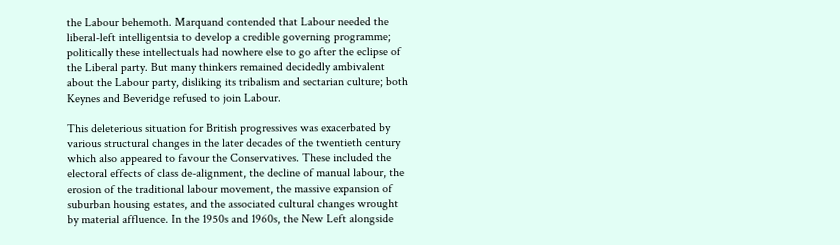the Labour behemoth. Marquand contended that Labour needed the liberal-left intelligentsia to develop a credible governing programme; politically these intellectuals had nowhere else to go after the eclipse of the Liberal party. But many thinkers remained decidedly ambivalent about the Labour party, disliking its tribalism and sectarian culture; both Keynes and Beveridge refused to join Labour.

This deleterious situation for British progressives was exacerbated by various structural changes in the later decades of the twentieth century which also appeared to favour the Conservatives. These included the electoral effects of class de-alignment, the decline of manual labour, the erosion of the traditional labour movement, the massive expansion of suburban housing estates, and the associated cultural changes wrought by material affluence. In the 1950s and 1960s, the New Left alongside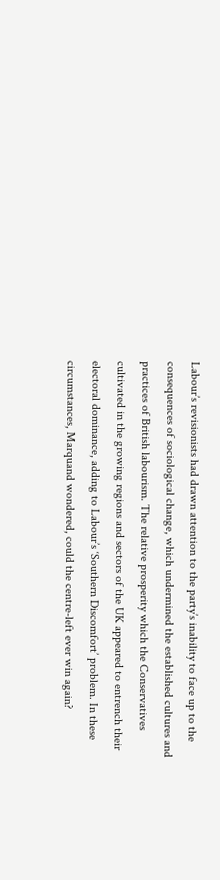Labour’s revisionists had drawn attention to the party’s inability to face up to the consequences of sociological change, which undermined the established cultures and practices of British labourism. The relative prosperity which the Conservatives cultivated in the growing regions and sectors of the UK appeared to entrench their electoral dominance, adding to Labour’s ‘Southern Discomfort’ problem. In these circumstances, Marquand wondered, could the centre-left ever win again?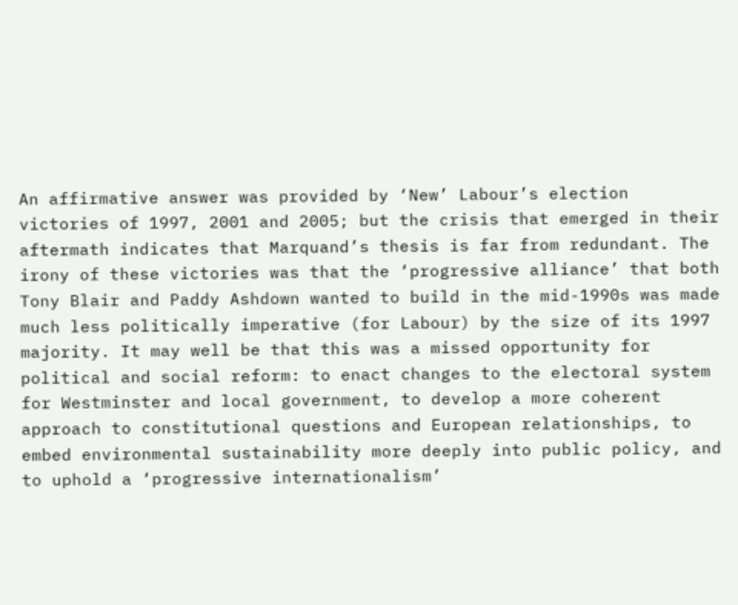An affirmative answer was provided by ‘New’ Labour’s election victories of 1997, 2001 and 2005; but the crisis that emerged in their aftermath indicates that Marquand’s thesis is far from redundant. The irony of these victories was that the ‘progressive alliance’ that both Tony Blair and Paddy Ashdown wanted to build in the mid-1990s was made much less politically imperative (for Labour) by the size of its 1997 majority. It may well be that this was a missed opportunity for political and social reform: to enact changes to the electoral system for Westminster and local government, to develop a more coherent approach to constitutional questions and European relationships, to embed environmental sustainability more deeply into public policy, and to uphold a ‘progressive internationalism’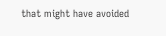that might have avoided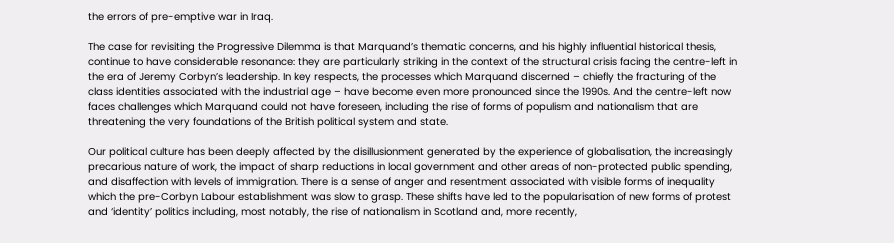the errors of pre-emptive war in Iraq.

The case for revisiting the Progressive Dilemma is that Marquand’s thematic concerns, and his highly influential historical thesis, continue to have considerable resonance: they are particularly striking in the context of the structural crisis facing the centre-left in the era of Jeremy Corbyn’s leadership. In key respects, the processes which Marquand discerned – chiefly the fracturing of the class identities associated with the industrial age – have become even more pronounced since the 1990s. And the centre-left now faces challenges which Marquand could not have foreseen, including the rise of forms of populism and nationalism that are threatening the very foundations of the British political system and state.

Our political culture has been deeply affected by the disillusionment generated by the experience of globalisation, the increasingly precarious nature of work, the impact of sharp reductions in local government and other areas of non-protected public spending, and disaffection with levels of immigration. There is a sense of anger and resentment associated with visible forms of inequality which the pre-Corbyn Labour establishment was slow to grasp. These shifts have led to the popularisation of new forms of protest and ‘identity’ politics including, most notably, the rise of nationalism in Scotland and, more recently,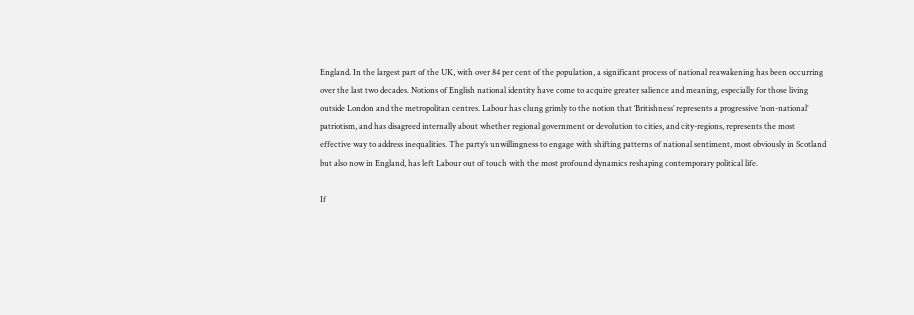England. In the largest part of the UK, with over 84 per cent of the population, a significant process of national reawakening has been occurring over the last two decades. Notions of English national identity have come to acquire greater salience and meaning, especially for those living outside London and the metropolitan centres. Labour has clung grimly to the notion that ‘Britishness’ represents a progressive ‘non-national’ patriotism, and has disagreed internally about whether regional government or devolution to cities, and city-regions, represents the most effective way to address inequalities. The party’s unwillingness to engage with shifting patterns of national sentiment, most obviously in Scotland but also now in England, has left Labour out of touch with the most profound dynamics reshaping contemporary political life.

If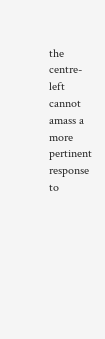the centre-left cannot amass a more pertinent response to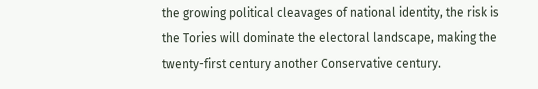the growing political cleavages of national identity, the risk is the Tories will dominate the electoral landscape, making the twenty-first century another Conservative century.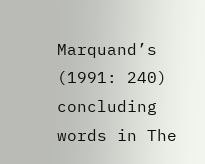Marquand’s (1991: 240) concluding words in The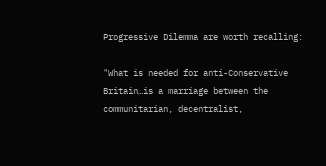Progressive Dilemma are worth recalling:

"What is needed for anti-Conservative Britain…is a marriage between the communitarian, decentralist,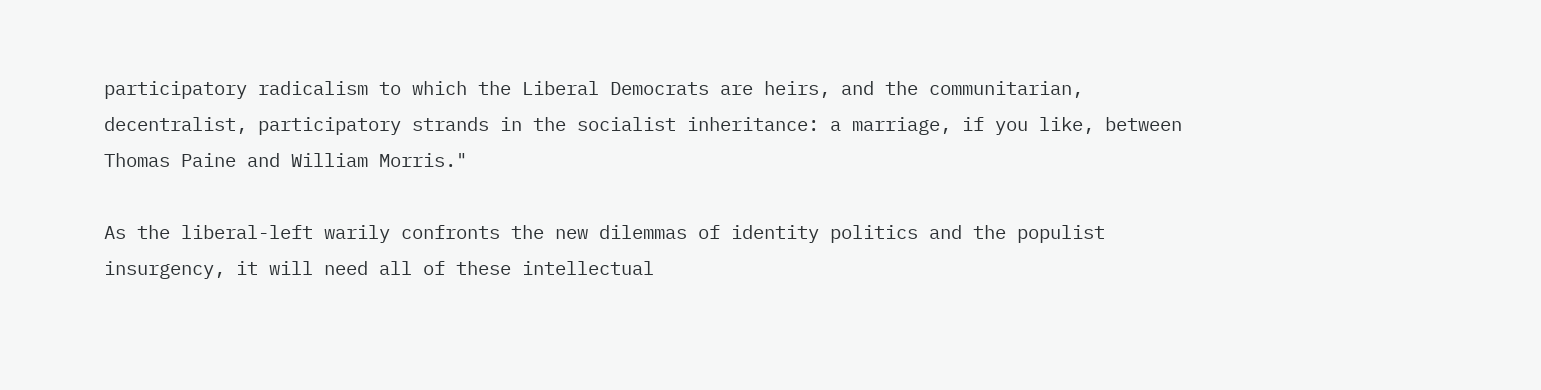participatory radicalism to which the Liberal Democrats are heirs, and the communitarian, decentralist, participatory strands in the socialist inheritance: a marriage, if you like, between Thomas Paine and William Morris."

As the liberal-left warily confronts the new dilemmas of identity politics and the populist insurgency, it will need all of these intellectual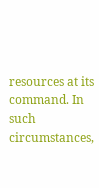resources at its command. In such circumstances,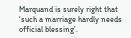Marquand is surely right that ‘such a marriage hardly needs official blessing’.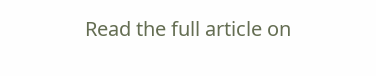Read the full article on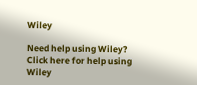Wiley

Need help using Wiley? Click here for help using Wiley